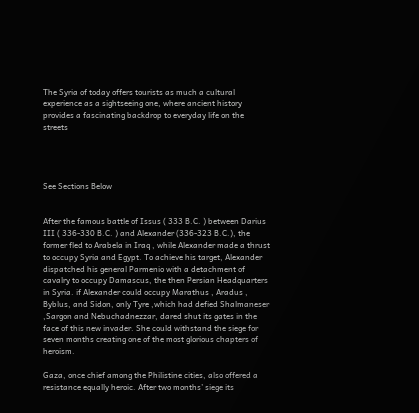The Syria of today offers tourists as much a cultural experience as a sightseeing one, where ancient history provides a fascinating backdrop to everyday life on the streets




See Sections Below


After the famous battle of Issus ( 333 B.C. ) between Darius III ( 336-330 B.C. ) and Alexander (336-323 B.C.), the former fled to Arabela in Iraq , while Alexander made a thrust to occupy Syria and Egypt. To achieve his target, Alexander dispatched his general Parmenio with a detachment of cavalry to occupy Damascus, the then Persian Headquarters in Syria. if Alexander could occupy Marathus , Aradus , Byblus, and Sidon, only Tyre ,which had defied Shalmaneser ,Sargon and Nebuchadnezzar, dared shut its gates in the face of this new invader. She could withstand the siege for seven months creating one of the most glorious chapters of heroism.

Gaza, once chief among the Philistine cities, also offered a resistance equally heroic. After two months’ siege its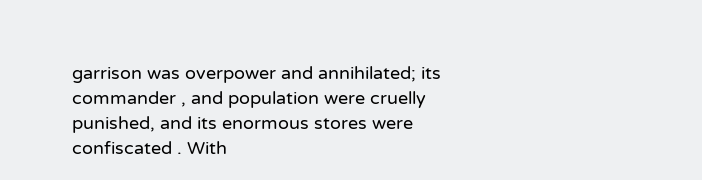garrison was overpower and annihilated; its commander , and population were cruelly punished, and its enormous stores were confiscated . With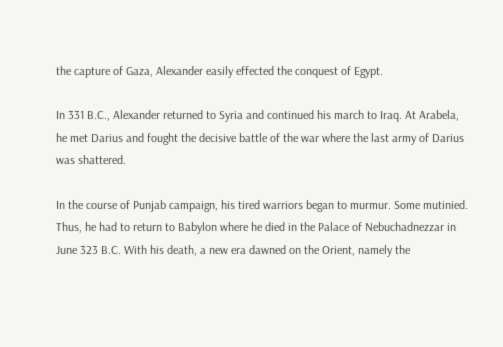the capture of Gaza, Alexander easily effected the conquest of Egypt.

In 331 B.C., Alexander returned to Syria and continued his march to Iraq. At Arabela, he met Darius and fought the decisive battle of the war where the last army of Darius was shattered.

In the course of Punjab campaign, his tired warriors began to murmur. Some mutinied. Thus, he had to return to Babylon where he died in the Palace of Nebuchadnezzar in June 323 B.C. With his death, a new era dawned on the Orient, namely the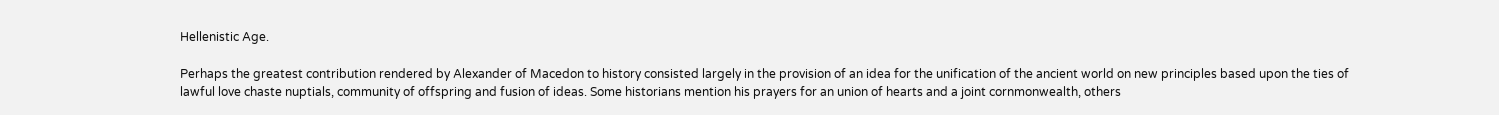Hellenistic Age.

Perhaps the greatest contribution rendered by Alexander of Macedon to history consisted largely in the provision of an idea for the unification of the ancient world on new principles based upon the ties of lawful love chaste nuptials, community of offspring and fusion of ideas. Some historians mention his prayers for an union of hearts and a joint cornmonwealth, others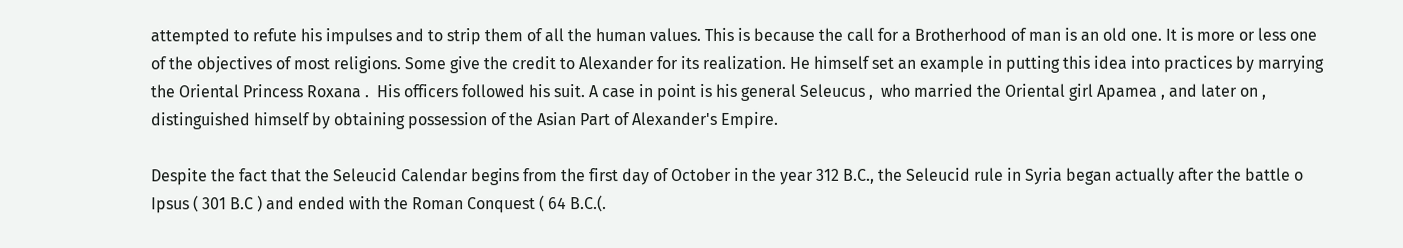attempted to refute his impulses and to strip them of all the human values. This is because the call for a Brotherhood of man is an old one. It is more or less one of the objectives of most religions. Some give the credit to Alexander for its realization. He himself set an example in putting this idea into practices by marrying the Oriental Princess Roxana .  His officers followed his suit. A case in point is his general Seleucus ,  who married the Oriental girl Apamea , and later on , distinguished himself by obtaining possession of the Asian Part of Alexander's Empire.

Despite the fact that the Seleucid Calendar begins from the first day of October in the year 312 B.C., the Seleucid rule in Syria began actually after the battle o Ipsus ( 301 B.C ) and ended with the Roman Conquest ( 64 B.C.(.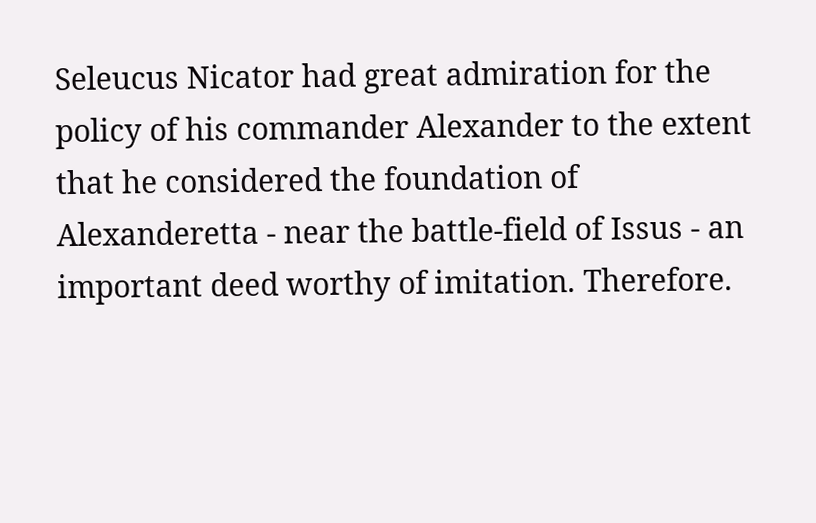Seleucus Nicator had great admiration for the policy of his commander Alexander to the extent that he considered the foundation of Alexanderetta - near the battle-field of Issus - an important deed worthy of imitation. Therefore.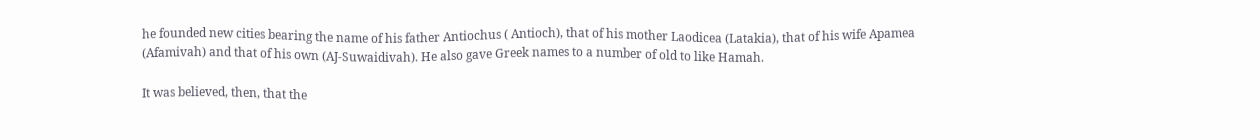he founded new cities bearing the name of his father Antiochus ( Antioch), that of his mother Laodicea (Latakia), that of his wife Apamea (Afamivah) and that of his own (AJ-Suwaidivah). He also gave Greek names to a number of old to like Hamah.

It was believed, then, that the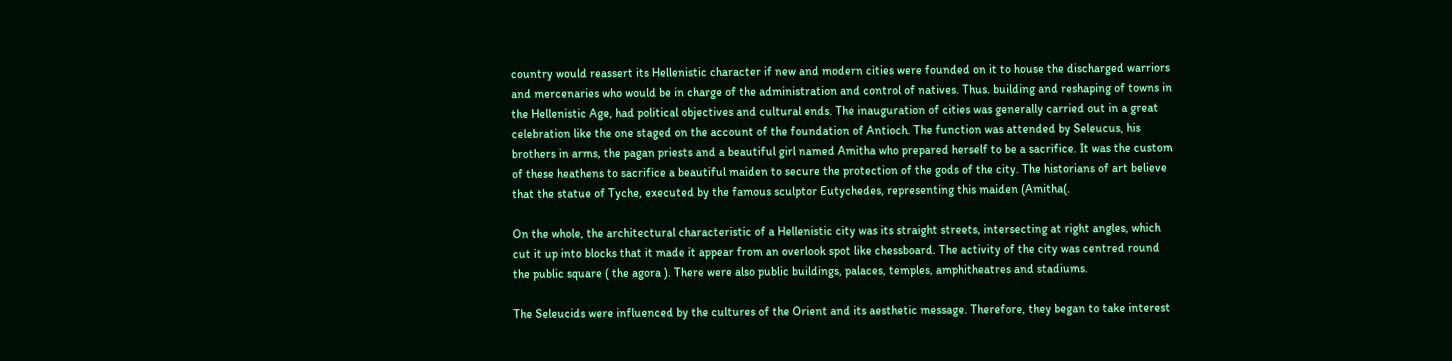country would reassert its Hellenistic character if new and modern cities were founded on it to house the discharged warriors and mercenaries who would be in charge of the administration and control of natives. Thus. building and reshaping of towns in the Hellenistic Age, had political objectives and cultural ends. The inauguration of cities was generally carried out in a great celebration like the one staged on the account of the foundation of Antioch. The function was attended by Seleucus, his brothers in arms, the pagan priests and a beautiful girl named Amitha who prepared herself to be a sacrifice. It was the custom of these heathens to sacrifice a beautiful maiden to secure the protection of the gods of the city. The historians of art believe that the statue of Tyche, executed by the famous sculptor Eutychedes, representing this maiden (Amitha(.

On the whole, the architectural characteristic of a Hellenistic city was its straight streets, intersecting at right angles, which cut it up into blocks that it made it appear from an overlook spot like chessboard. The activity of the city was centred round the public square ( the agora ). There were also public buildings, palaces, temples, amphitheatres and stadiums.

The Seleucids were influenced by the cultures of the Orient and its aesthetic message. Therefore, they began to take interest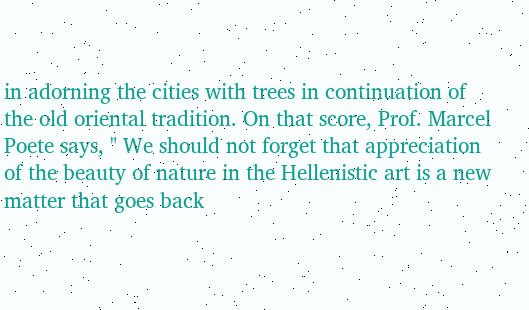in adorning the cities with trees in continuation of the old oriental tradition. On that score, Prof. Marcel Poete says, " We should not forget that appreciation of the beauty of nature in the Hellenistic art is a new matter that goes back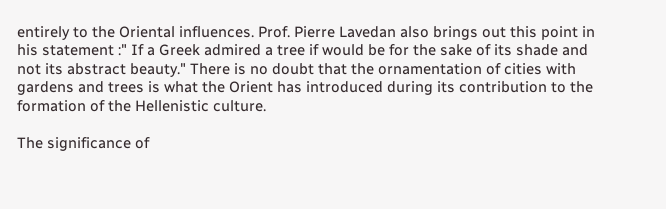entirely to the Oriental influences. Prof. Pierre Lavedan also brings out this point in his statement :" If a Greek admired a tree if would be for the sake of its shade and not its abstract beauty." There is no doubt that the ornamentation of cities with gardens and trees is what the Orient has introduced during its contribution to the formation of the Hellenistic culture.

The significance of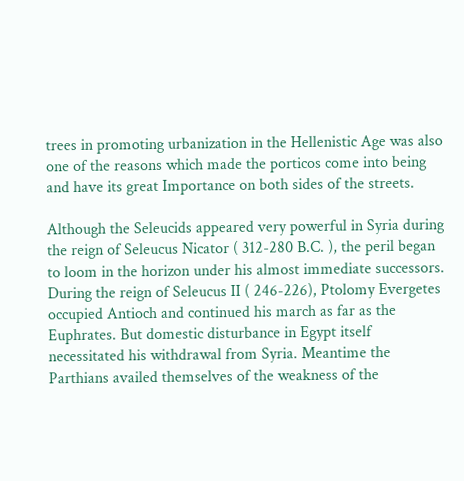trees in promoting urbanization in the Hellenistic Age was also one of the reasons which made the porticos come into being and have its great Importance on both sides of the streets.

Although the Seleucids appeared very powerful in Syria during the reign of Seleucus Nicator ( 312-280 B.C. ), the peril began to loom in the horizon under his almost immediate successors. During the reign of Seleucus II ( 246-226), Ptolomy Evergetes occupied Antioch and continued his march as far as the Euphrates. But domestic disturbance in Egypt itself necessitated his withdrawal from Syria. Meantime the Parthians availed themselves of the weakness of the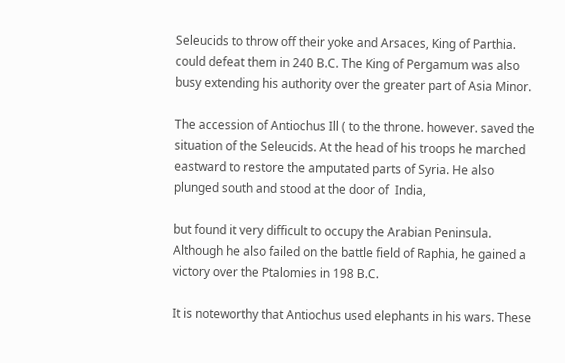Seleucids to throw off their yoke and Arsaces, King of Parthia. could defeat them in 240 B.C. The King of Pergamum was also busy extending his authority over the greater part of Asia Minor.

The accession of Antiochus Ill ( to the throne. however. saved the situation of the Seleucids. At the head of his troops he marched eastward to restore the amputated parts of Syria. He also plunged south and stood at the door of  India,

but found it very difficult to occupy the Arabian Peninsula. Although he also failed on the battle field of Raphia, he gained a victory over the Ptalomies in 198 B.C.

It is noteworthy that Antiochus used elephants in his wars. These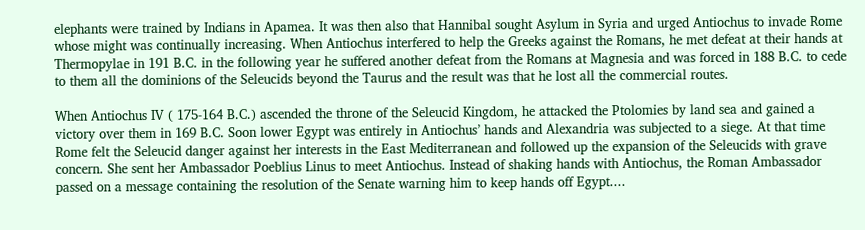elephants were trained by Indians in Apamea. It was then also that Hannibal sought Asylum in Syria and urged Antiochus to invade Rome whose might was continually increasing. When Antiochus interfered to help the Greeks against the Romans, he met defeat at their hands at Thermopylae in 191 B.C. in the following year he suffered another defeat from the Romans at Magnesia and was forced in 188 B.C. to cede to them all the dominions of the Seleucids beyond the Taurus and the result was that he lost all the commercial routes.

When Antiochus IV ( 175-164 B.C.) ascended the throne of the Seleucid Kingdom, he attacked the Ptolomies by land sea and gained a victory over them in 169 B.C. Soon lower Egypt was entirely in Antiochus’ hands and Alexandria was subjected to a siege. At that time Rome felt the Seleucid danger against her interests in the East Mediterranean and followed up the expansion of the Seleucids with grave concern. She sent her Ambassador Poeblius Linus to meet Antiochus. Instead of shaking hands with Antiochus, the Roman Ambassador passed on a message containing the resolution of the Senate warning him to keep hands off Egypt....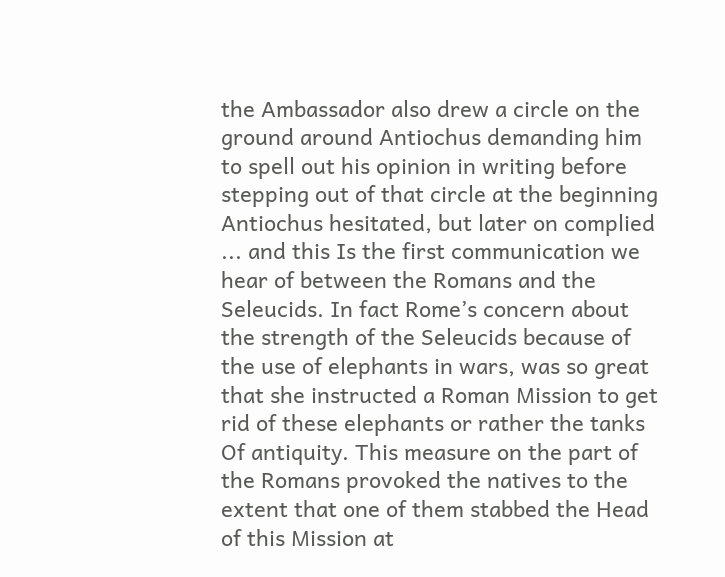the Ambassador also drew a circle on the ground around Antiochus demanding him to spell out his opinion in writing before stepping out of that circle at the beginning Antiochus hesitated, but later on complied ... and this Is the first communication we hear of between the Romans and the Seleucids. In fact Rome’s concern about the strength of the Seleucids because of the use of elephants in wars, was so great that she instructed a Roman Mission to get rid of these elephants or rather the tanks Of antiquity. This measure on the part of the Romans provoked the natives to the extent that one of them stabbed the Head of this Mission at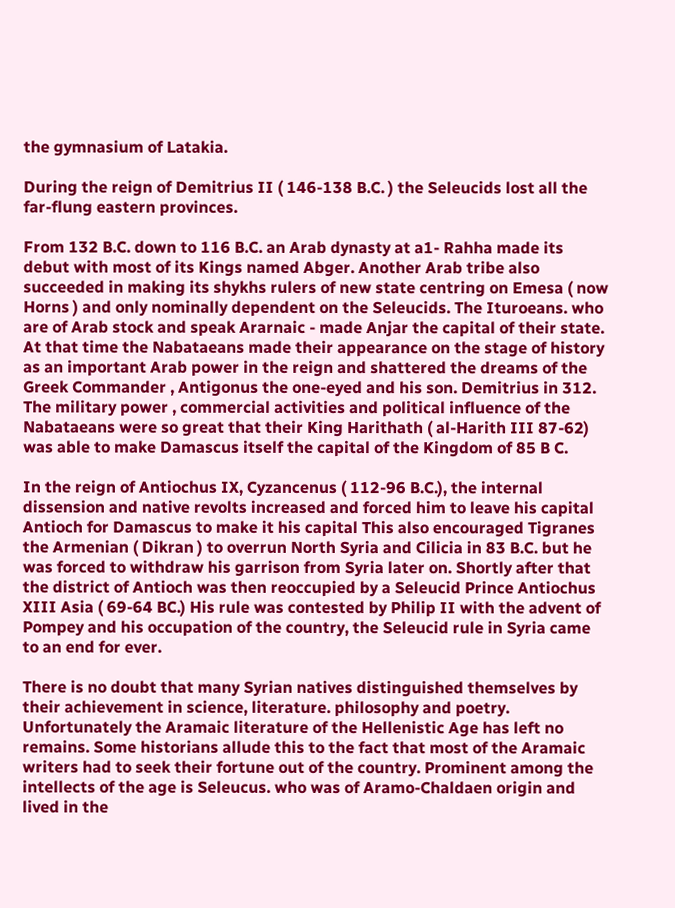the gymnasium of Latakia.

During the reign of Demitrius II ( 146-138 B.C. ) the Seleucids lost all the far-flung eastern provinces.

From 132 B.C. down to 116 B.C. an Arab dynasty at a1- Rahha made its debut with most of its Kings named Abger. Another Arab tribe also succeeded in making its shykhs rulers of new state centring on Emesa ( now Horns ) and only nominally dependent on the Seleucids. The Ituroeans. who are of Arab stock and speak Ararnaic - made Anjar the capital of their state. At that time the Nabataeans made their appearance on the stage of history as an important Arab power in the reign and shattered the dreams of the Greek Commander , Antigonus the one-eyed and his son. Demitrius in 312. The military power , commercial activities and political influence of the Nabataeans were so great that their King Harithath ( al-Harith III 87-62) was able to make Damascus itself the capital of the Kingdom of 85 B C.

In the reign of Antiochus IX, Cyzancenus ( 112-96 B.C.), the internal dissension and native revolts increased and forced him to leave his capital Antioch for Damascus to make it his capital This also encouraged Tigranes the Armenian ( Dikran ) to overrun North Syria and Cilicia in 83 B.C. but he was forced to withdraw his garrison from Syria later on. Shortly after that the district of Antioch was then reoccupied by a Seleucid Prince Antiochus XIII Asia ( 69-64 BC.) His rule was contested by Philip II with the advent of Pompey and his occupation of the country, the Seleucid rule in Syria came to an end for ever.

There is no doubt that many Syrian natives distinguished themselves by their achievement in science, literature. philosophy and poetry. Unfortunately the Aramaic literature of the Hellenistic Age has left no remains. Some historians allude this to the fact that most of the Aramaic writers had to seek their fortune out of the country. Prominent among the intellects of the age is Seleucus. who was of Aramo-Chaldaen origin and lived in the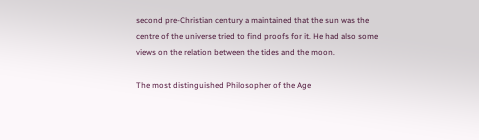second pre-Christian century a maintained that the sun was the centre of the universe tried to find proofs for it. He had also some views on the relation between the tides and the moon.

The most distinguished Philosopher of the Age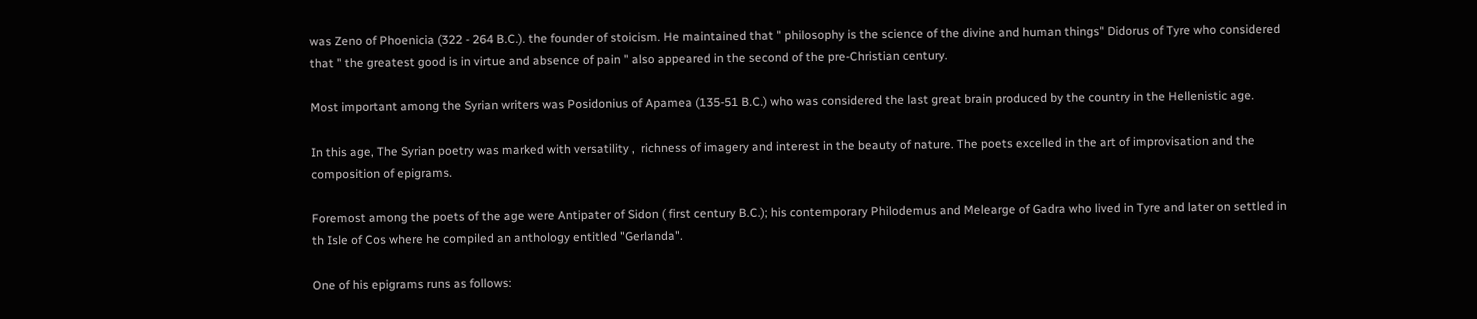was Zeno of Phoenicia (322 - 264 B.C.). the founder of stoicism. He maintained that " philosophy is the science of the divine and human things" Didorus of Tyre who considered that " the greatest good is in virtue and absence of pain " also appeared in the second of the pre-Christian century.

Most important among the Syrian writers was Posidonius of Apamea (135-51 B.C.) who was considered the last great brain produced by the country in the Hellenistic age.

In this age, The Syrian poetry was marked with versatility ,  richness of imagery and interest in the beauty of nature. The poets excelled in the art of improvisation and the composition of epigrams.

Foremost among the poets of the age were Antipater of Sidon ( first century B.C.); his contemporary Philodemus and Melearge of Gadra who lived in Tyre and later on settled in th Isle of Cos where he compiled an anthology entitled "Gerlanda".

One of his epigrams runs as follows: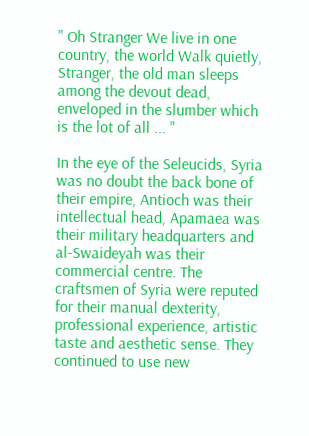" Oh Stranger We live in one country, the world Walk quietly, Stranger, the old man sleeps among the devout dead, enveloped in the slumber which is the lot of all ... "

In the eye of the Seleucids, Syria was no doubt the back bone of their empire, Antioch was their intellectual head, Apamaea was their military headquarters and al-Swaideyah was their commercial centre. The craftsmen of Syria were reputed for their manual dexterity, professional experience, artistic taste and aesthetic sense. They continued to use new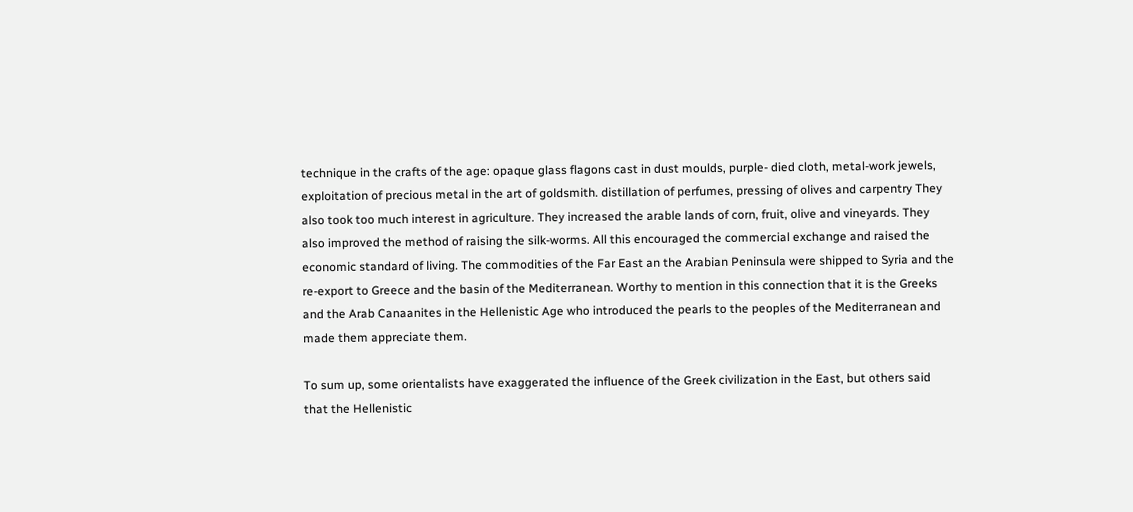technique in the crafts of the age: opaque glass flagons cast in dust moulds, purple- died cloth, metal-work jewels, exploitation of precious metal in the art of goldsmith. distillation of perfumes, pressing of olives and carpentry They also took too much interest in agriculture. They increased the arable lands of corn, fruit, olive and vineyards. They also improved the method of raising the silk-worms. All this encouraged the commercial exchange and raised the economic standard of living. The commodities of the Far East an the Arabian Peninsula were shipped to Syria and the re-export to Greece and the basin of the Mediterranean. Worthy to mention in this connection that it is the Greeks and the Arab Canaanites in the Hellenistic Age who introduced the pearls to the peoples of the Mediterranean and made them appreciate them.

To sum up, some orientalists have exaggerated the influence of the Greek civilization in the East, but others said that the Hellenistic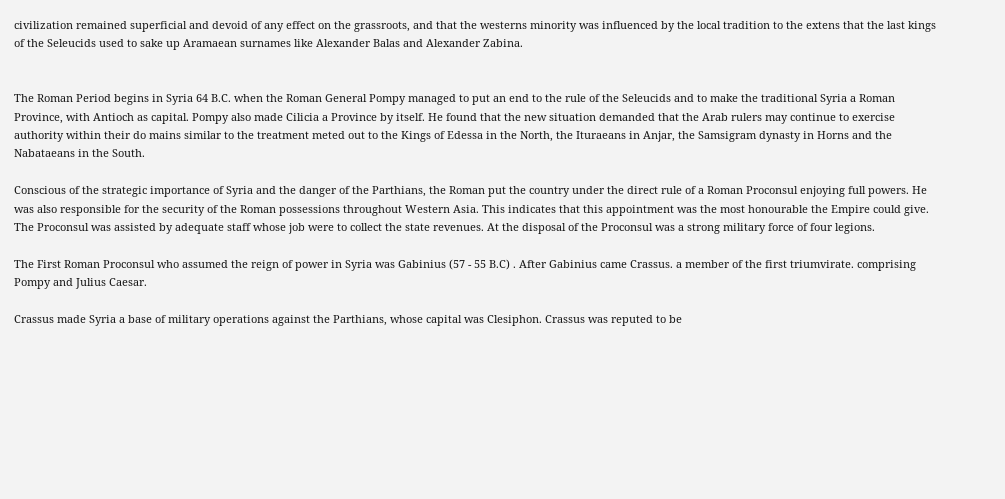civilization remained superficial and devoid of any effect on the grassroots, and that the westerns minority was influenced by the local tradition to the extens that the last kings of the Seleucids used to sake up Aramaean surnames like Alexander Balas and Alexander Zabina.


The Roman Period begins in Syria 64 B.C. when the Roman General Pompy managed to put an end to the rule of the Seleucids and to make the traditional Syria a Roman Province, with Antioch as capital. Pompy also made Cilicia a Province by itself. He found that the new situation demanded that the Arab rulers may continue to exercise authority within their do mains similar to the treatment meted out to the Kings of Edessa in the North, the Ituraeans in Anjar, the Samsigram dynasty in Horns and the Nabataeans in the South.

Conscious of the strategic importance of Syria and the danger of the Parthians, the Roman put the country under the direct rule of a Roman Proconsul enjoying full powers. He was also responsible for the security of the Roman possessions throughout Western Asia. This indicates that this appointment was the most honourable the Empire could give. The Proconsul was assisted by adequate staff whose job were to collect the state revenues. At the disposal of the Proconsul was a strong military force of four legions.

The First Roman Proconsul who assumed the reign of power in Syria was Gabinius (57 - 55 B.C) . After Gabinius came Crassus. a member of the first triumvirate. comprising Pompy and Julius Caesar.

Crassus made Syria a base of military operations against the Parthians, whose capital was Clesiphon. Crassus was reputed to be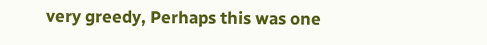very greedy, Perhaps this was one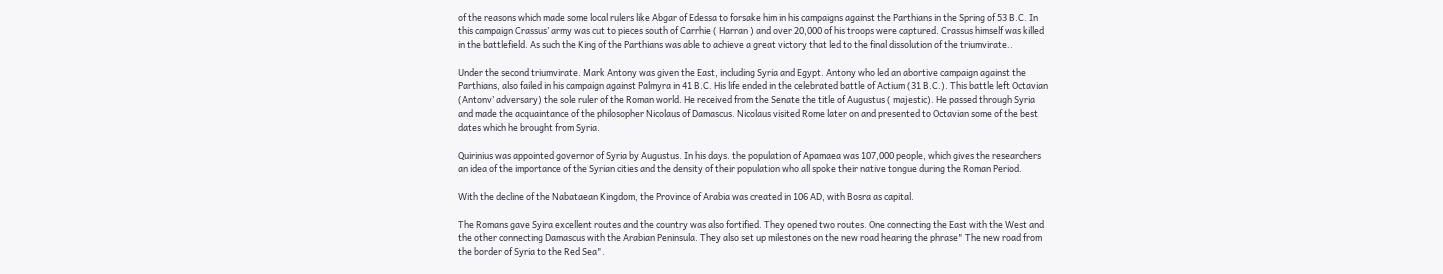of the reasons which made some local rulers like Abgar of Edessa to forsake him in his campaigns against the Parthians in the Spring of 53 B.C. In this campaign Crassus’ army was cut to pieces south of Carrhie ( Harran ) and over 20,000 of his troops were captured. Crassus himself was killed in the battlefield. As such the King of the Parthians was able to achieve a great victory that led to the final dissolution of the triumvirate..

Under the second triumvirate. Mark Antony was given the East, including Syria and Egypt. Antony who led an abortive campaign against the Parthians, also failed in his campaign against Palmyra in 41 B.C. His life ended in the celebrated battle of Actium (31 B.C.). This battle left Octavian (Antonv’ adversary) the sole ruler of the Roman world. He received from the Senate the title of Augustus ( majestic). He passed through Syria and made the acquaintance of the philosopher Nicolaus of Damascus. Nicolaus visited Rome later on and presented to Octavian some of the best dates which he brought from Syria.

Quirinius was appointed governor of Syria by Augustus. In his days. the population of Apamaea was 107,000 people, which gives the researchers an idea of the importance of the Syrian cities and the density of their population who all spoke their native tongue during the Roman Period.

With the decline of the Nabataean Kingdom, the Province of Arabia was created in 106 AD, with Bosra as capital.

The Romans gave Syira excellent routes and the country was also fortified. They opened two routes. One connecting the East with the West and the other connecting Damascus with the Arabian Peninsula. They also set up milestones on the new road hearing the phrase" The new road from the border of Syria to the Red Sea".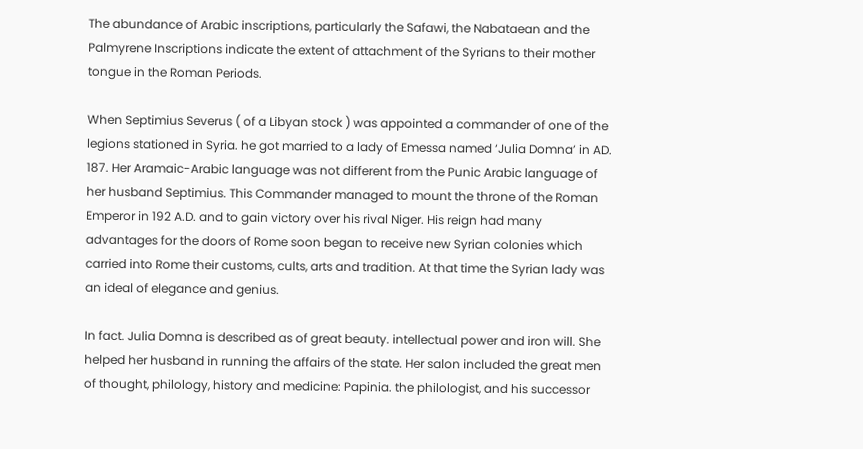The abundance of Arabic inscriptions, particularly the Safawi, the Nabataean and the Palmyrene Inscriptions indicate the extent of attachment of the Syrians to their mother tongue in the Roman Periods.

When Septimius Severus ( of a Libyan stock ) was appointed a commander of one of the legions stationed in Syria. he got married to a lady of Emessa named ‘Julia Domna’ in AD. 187. Her Aramaic-Arabic language was not different from the Punic Arabic language of her husband Septimius. This Commander managed to mount the throne of the Roman Emperor in 192 A.D. and to gain victory over his rival Niger. His reign had many advantages for the doors of Rome soon began to receive new Syrian colonies which carried into Rome their customs, cults, arts and tradition. At that time the Syrian lady was an ideal of elegance and genius.

In fact. Julia Domna is described as of great beauty. intellectual power and iron will. She helped her husband in running the affairs of the state. Her salon included the great men of thought, philology, history and medicine: Papinia. the philologist, and his successor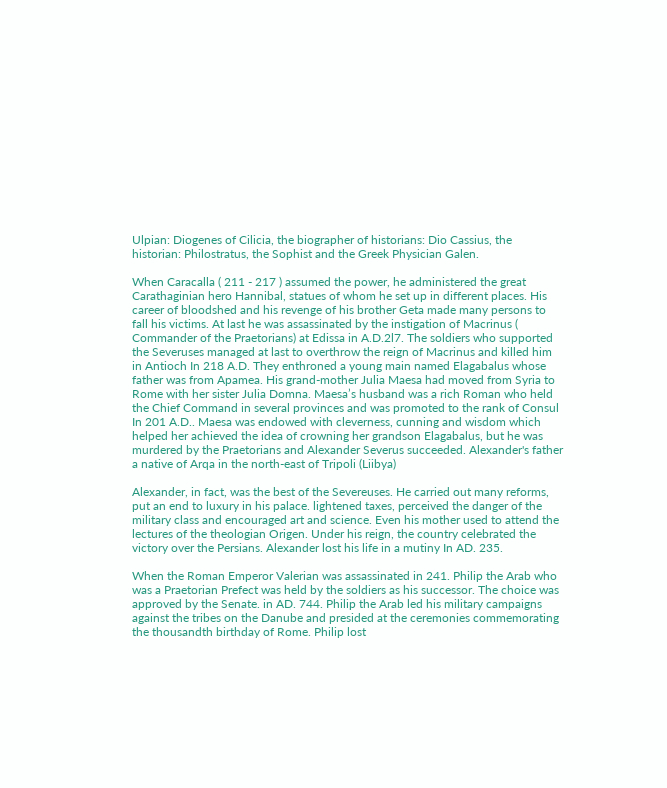Ulpian: Diogenes of Cilicia, the biographer of historians: Dio Cassius, the historian: Philostratus, the Sophist and the Greek Physician Galen.

When Caracalla ( 211 - 217 ) assumed the power, he administered the great Carathaginian hero Hannibal, statues of whom he set up in different places. His career of bloodshed and his revenge of his brother Geta made many persons to fall his victims. At last he was assassinated by the instigation of Macrinus ( Commander of the Praetorians) at Edissa in A.D.2l7. The soldiers who supported the Severuses managed at last to overthrow the reign of Macrinus and killed him in Antioch In 218 A.D. They enthroned a young main named Elagabalus whose father was from Apamea. His grand-mother Julia Maesa had moved from Syria to Rome with her sister Julia Domna. Maesa’s husband was a rich Roman who held the Chief Command in several provinces and was promoted to the rank of Consul In 201 A.D.. Maesa was endowed with cleverness, cunning and wisdom which helped her achieved the idea of crowning her grandson Elagabalus, but he was murdered by the Praetorians and Alexander Severus succeeded. Alexander's father a native of Arqa in the north-east of Tripoli (Liibya)

Alexander, in fact, was the best of the Severeuses. He carried out many reforms, put an end to luxury in his palace. lightened taxes, perceived the danger of the military class and encouraged art and science. Even his mother used to attend the lectures of the theologian Origen. Under his reign, the country celebrated the victory over the Persians. Alexander lost his life in a mutiny In AD. 235.

When the Roman Emperor Valerian was assassinated in 241. Philip the Arab who was a Praetorian Prefect was held by the soldiers as his successor. The choice was approved by the Senate. in AD. 744. Philip the Arab led his military campaigns against the tribes on the Danube and presided at the ceremonies commemorating the thousandth birthday of Rome. Philip lost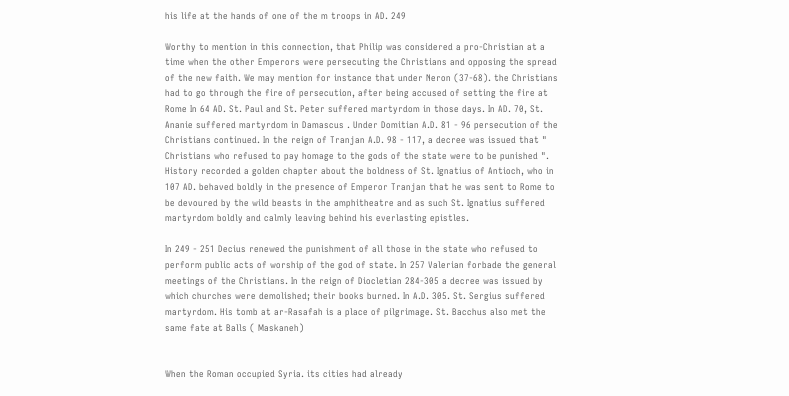his life at the hands of one of the m troops in AD. 249

Worthy to mention in this connection, that Philip was considered a pro-Christian at a time when the other Emperors were persecuting the Christians and opposing the spread of the new faith. We may mention for instance that under Neron (37-68). the Christians had to go through the fire of persecution, after being accused of setting the fire at Rome In 64 AD. St. Paul and St. Peter suffered martyrdom in those days. In AD. 70, St. Ananie suffered martyrdom in Damascus . Under Domitian A.D. 81 - 96 persecution of the Christians continued. In the reign of Tranjan A.D. 98 - 117, a decree was issued that " Christians who refused to pay homage to the gods of the state were to be punished ". History recorded a golden chapter about the boldness of St. Ignatius of Antioch, who in 107 AD. behaved boldly in the presence of Emperor Tranjan that he was sent to Rome to be devoured by the wild beasts in the amphitheatre and as such St. Ignatius suffered martyrdom boldly and calmly leaving behind his everlasting epistles.

In 249 - 251 Decius renewed the punishment of all those in the state who refused to perform public acts of worship of the god of state. In 257 Valerian forbade the general meetings of the Christians. In the reign of Diocletian 284-305 a decree was issued by which churches were demolished; their books burned. In A.D. 305. St. Sergius suffered martyrdom. His tomb at ar-Rasafah is a place of pilgrimage. St. Bacchus also met the same fate at Balls ( Maskaneh)


When the Roman occupied Syria. its cities had already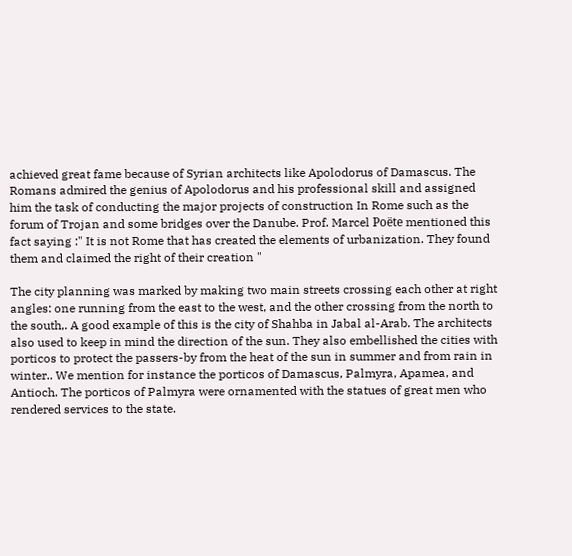achieved great fame because of Syrian architects like Apolodorus of Damascus. The Romans admired the genius of Apolodorus and his professional skill and assigned him the task of conducting the major projects of construction In Rome such as the forum of Trojan and some bridges over the Danube. Prof. Marcel Poëte mentioned this fact saying :" It is not Rome that has created the elements of urbanization. They found them and claimed the right of their creation "

The city planning was marked by making two main streets crossing each other at right angles: one running from the east to the west, and the other crossing from the north to the south,. A good example of this is the city of Shahba in Jabal al-Arab. The architects also used to keep in mind the direction of the sun. They also embellished the cities with porticos to protect the passers-by from the heat of the sun in summer and from rain in winter.. We mention for instance the porticos of Damascus, Palmyra, Apamea, and Antioch. The porticos of Palmyra were ornamented with the statues of great men who rendered services to the state.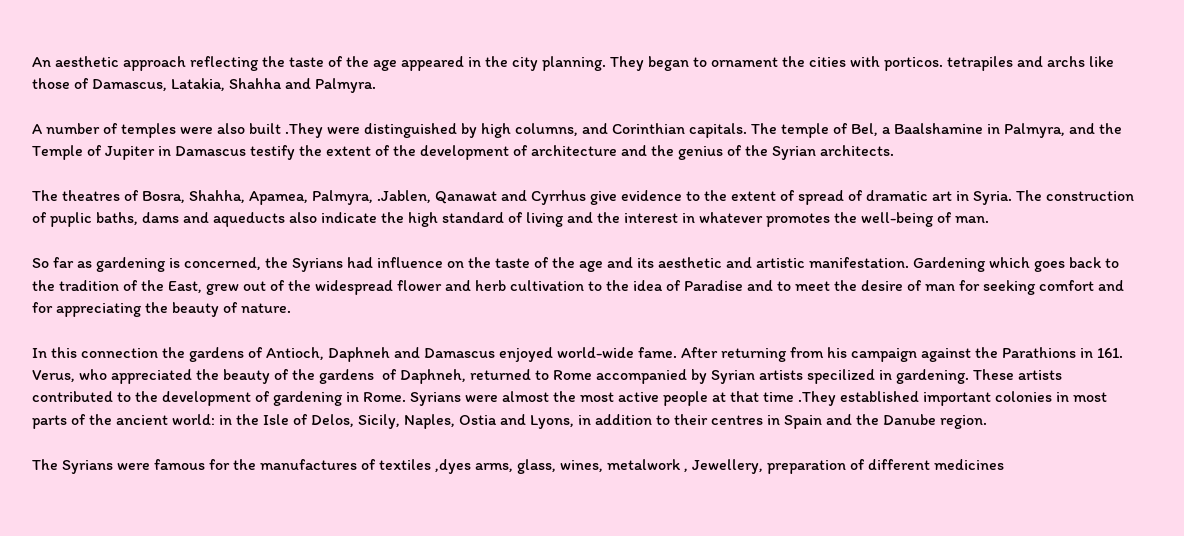An aesthetic approach reflecting the taste of the age appeared in the city planning. They began to ornament the cities with porticos. tetrapiles and archs like those of Damascus, Latakia, Shahha and Palmyra.

A number of temples were also built .They were distinguished by high columns, and Corinthian capitals. The temple of Bel, a Baalshamine in Palmyra, and the Temple of Jupiter in Damascus testify the extent of the development of architecture and the genius of the Syrian architects.

The theatres of Bosra, Shahha, Apamea, Palmyra, .Jablen, Qanawat and Cyrrhus give evidence to the extent of spread of dramatic art in Syria. The construction of puplic baths, dams and aqueducts also indicate the high standard of living and the interest in whatever promotes the well-being of man.

So far as gardening is concerned, the Syrians had influence on the taste of the age and its aesthetic and artistic manifestation. Gardening which goes back to the tradition of the East, grew out of the widespread flower and herb cultivation to the idea of Paradise and to meet the desire of man for seeking comfort and for appreciating the beauty of nature.

In this connection the gardens of Antioch, Daphneh and Damascus enjoyed world-wide fame. After returning from his campaign against the Parathions in 161. Verus, who appreciated the beauty of the gardens  of Daphneh, returned to Rome accompanied by Syrian artists specilized in gardening. These artists contributed to the development of gardening in Rome. Syrians were almost the most active people at that time .They established important colonies in most parts of the ancient world: in the Isle of Delos, Sicily, Naples, Ostia and Lyons, in addition to their centres in Spain and the Danube region.

The Syrians were famous for the manufactures of textiles ,dyes arms, glass, wines, metalwork , Jewellery, preparation of different medicines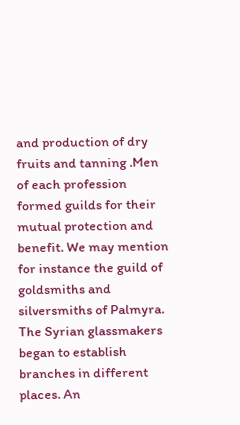and production of dry fruits and tanning .Men of each profession formed guilds for their mutual protection and benefit. We may mention for instance the guild of goldsmiths and silversmiths of Palmyra. The Syrian glassmakers began to establish branches in different places. An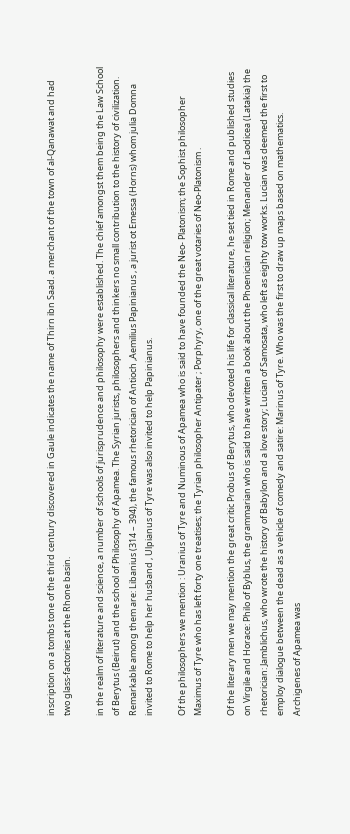inscription on a tombs tone of the third century discovered in Gaule indicates the name of Thirn ibn Saad. a merchant of the town of al-Qanawat and had two glass-factories at the Rhone basin.

in the realm of literature and science, a number of schools of jurisprudence and philosophy were established. The chief amongst them being the Law School of Berytus (Beirut) and the school of Philosophy of Apamea. The Syrian jurists, philosophers and thinkers no small contribution to the history of civilization. Remarkable among them are: Libanius (314 – 394), the famous rhetorician of Antioch ,Aemilius Papinianus , a jurist ot Emessa (Horns) whom julia Domna invited to Rome to help her husband , Ulpianus of Tyre was also invited to help Papinianus.

Of the philosophers we mention : Uranius of Tyre and Numinous of Apamea who is said to have founded the Neo- Platonism; the Sophist philosopher Maximus of Tyre who has left forty one treatises; the Tyrian philosopher Antipater ; Porphyry, one of the great votaries of Neo-Platonism .

Of the literary men we may mention the great critic Probus of Berytus, who devoted his life for classical literature, he set tied in Rome and published studies on Virgile and Horace: Philo of Byblus, the grammarian who is said to have written a book about the Phoenician religion; Menander of Laodicea (Latakia) the rhetorician: Jamblichus, who wrote the history of Babylon and a love story; Lucian of Samosata, who left as eighty tow works. Lucian was deemed the first to employ dialogue between the dead as a vehicle of comedy and satire: Marinus of Tyre. Who was the first to draw up maps based on mathematics. Archigenes of Apamea was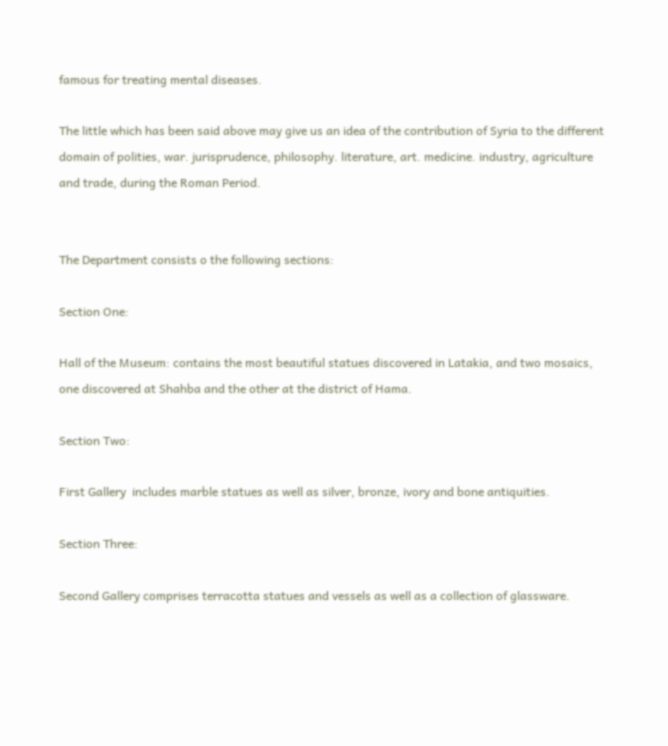famous for treating mental diseases.

The little which has been said above may give us an idea of the contribution of Syria to the different domain of polities, war. jurisprudence, philosophy. literature, art. medicine. industry, agriculture and trade, during the Roman Period.


The Department consists o the following sections:

Section One:

Hall of the Museum: contains the most beautiful statues discovered in Latakia, and two mosaics, one discovered at Shahba and the other at the district of Hama.

Section Two:

First Gallery  includes marble statues as well as silver, bronze, ivory and bone antiquities.

Section Three:

Second Gallery comprises terracotta statues and vessels as well as a collection of glassware.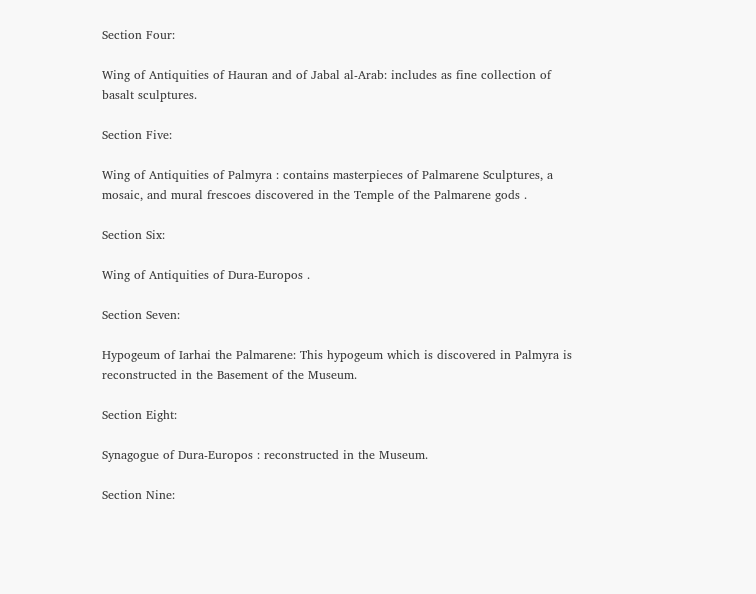Section Four:

Wing of Antiquities of Hauran and of Jabal al-Arab: includes as fine collection of basalt sculptures.

Section Five:

Wing of Antiquities of Palmyra : contains masterpieces of Palmarene Sculptures, a mosaic, and mural frescoes discovered in the Temple of the Palmarene gods .

Section Six:

Wing of Antiquities of Dura-Europos .

Section Seven:

Hypogeum of Iarhai the Palmarene: This hypogeum which is discovered in Palmyra is reconstructed in the Basement of the Museum.

Section Eight:

Synagogue of Dura-Europos : reconstructed in the Museum.

Section Nine: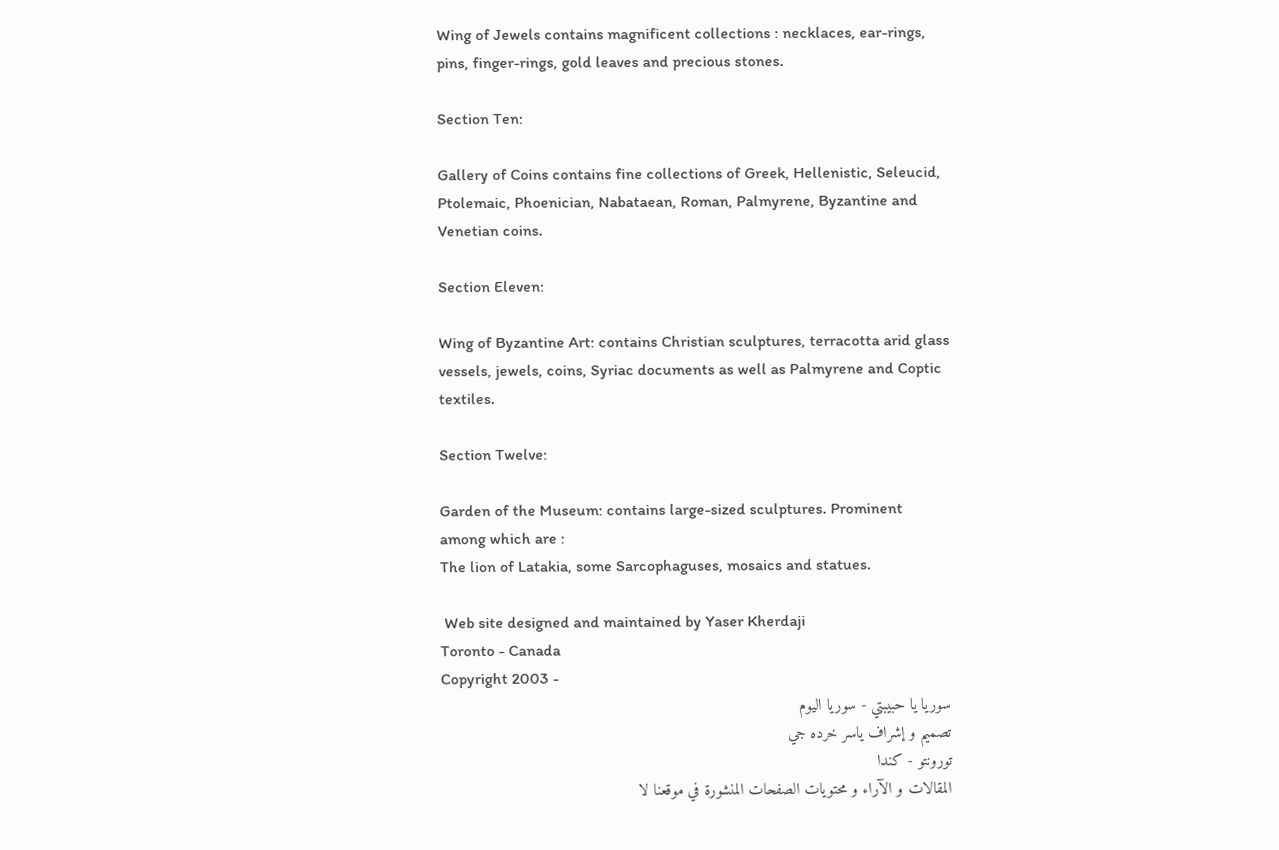Wing of Jewels contains magnificent collections : necklaces, ear-rings, pins, finger-rings, gold leaves and precious stones.

Section Ten:

Gallery of Coins contains fine collections of Greek, Hellenistic, Seleucid, Ptolemaic, Phoenician, Nabataean, Roman, Palmyrene, Byzantine and Venetian coins.

Section Eleven:

Wing of Byzantine Art: contains Christian sculptures, terracotta arid glass vessels, jewels, coins, Syriac documents as well as Palmyrene and Coptic textiles.

Section Twelve:

Garden of the Museum: contains large-sized sculptures. Prominent among which are :
The lion of Latakia, some Sarcophaguses, mosaics and statues.

 Web site designed and maintained by Yaser Kherdaji
Toronto - Canada
Copyright 2003 -
سوريا يا حبيبتي - سوريا اليوم
تصميم و إشراف ياسر خرده جي
تورونتو - كندا
المقالات و الآراء و محتويات الصفحات المنشورة في موقعنا لا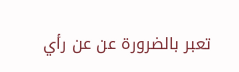تعبر بالضرورة عن عن رأي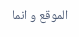الموقع و انما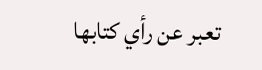تعبر عن رأي كتابها